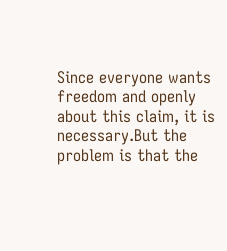Since everyone wants freedom and openly about this claim, it is necessary.But the problem is that the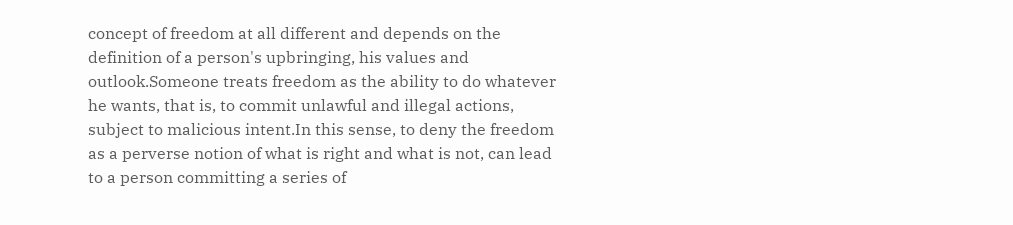concept of freedom at all different and depends on the definition of a person's upbringing, his values and outlook.Someone treats freedom as the ability to do whatever he wants, that is, to commit unlawful and illegal actions, subject to malicious intent.In this sense, to deny the freedom as a perverse notion of what is right and what is not, can lead to a person committing a series of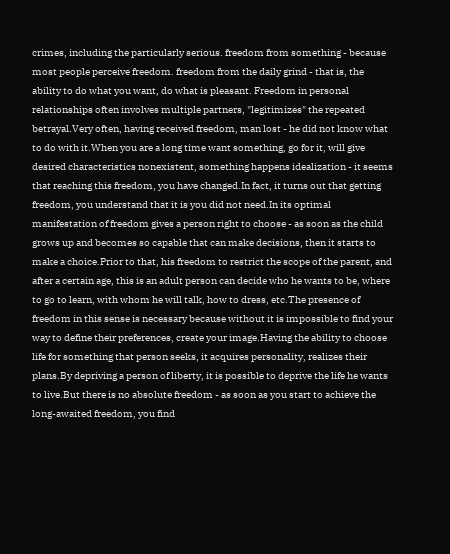crimes, including the particularly serious. freedom from something - because most people perceive freedom. freedom from the daily grind - that is, the ability to do what you want, do what is pleasant. Freedom in personal relationships often involves multiple partners, "legitimizes" the repeated betrayal.Very often, having received freedom, man lost - he did not know what to do with it.When you are a long time want something, go for it, will give desired characteristics nonexistent, something happens idealization - it seems that reaching this freedom, you have changed.In fact, it turns out that getting freedom, you understand that it is you did not need.In its optimal manifestation of freedom gives a person right to choose - as soon as the child grows up and becomes so capable that can make decisions, then it starts to make a choice.Prior to that, his freedom to restrict the scope of the parent, and after a certain age, this is an adult person can decide who he wants to be, where to go to learn, with whom he will talk, how to dress, etc.The presence of freedom in this sense is necessary because without it is impossible to find your way to define their preferences, create your image.Having the ability to choose life for something that person seeks, it acquires personality, realizes their plans.By depriving a person of liberty, it is possible to deprive the life he wants to live.But there is no absolute freedom - as soon as you start to achieve the long-awaited freedom, you find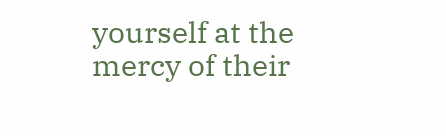yourself at the mercy of their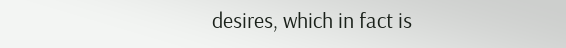desires, which in fact is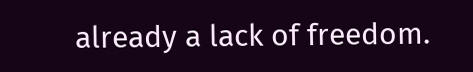already a lack of freedom.